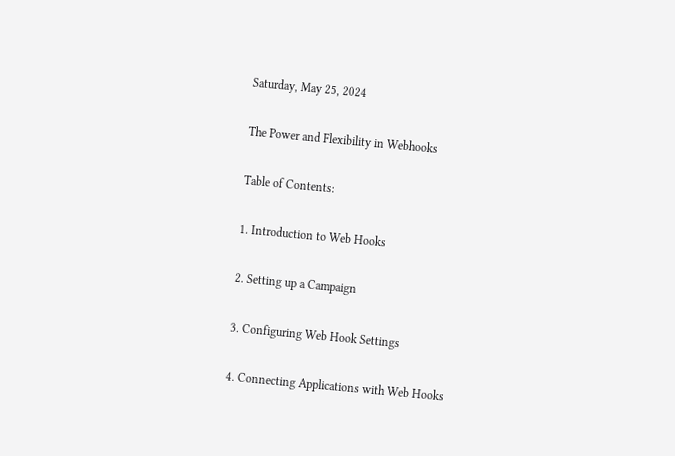Saturday, May 25, 2024

The Power and Flexibility in Webhooks

Table of Contents:

1. Introduction to Web Hooks

2. Setting up a Campaign

3. Configuring Web Hook Settings

4. Connecting Applications with Web Hooks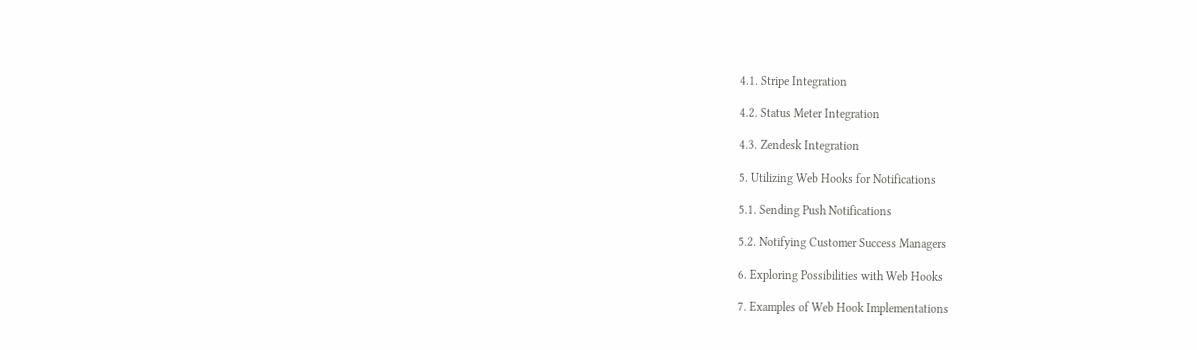4.1. Stripe Integration

4.2. Status Meter Integration

4.3. Zendesk Integration

5. Utilizing Web Hooks for Notifications

5.1. Sending Push Notifications

5.2. Notifying Customer Success Managers

6. Exploring Possibilities with Web Hooks

7. Examples of Web Hook Implementations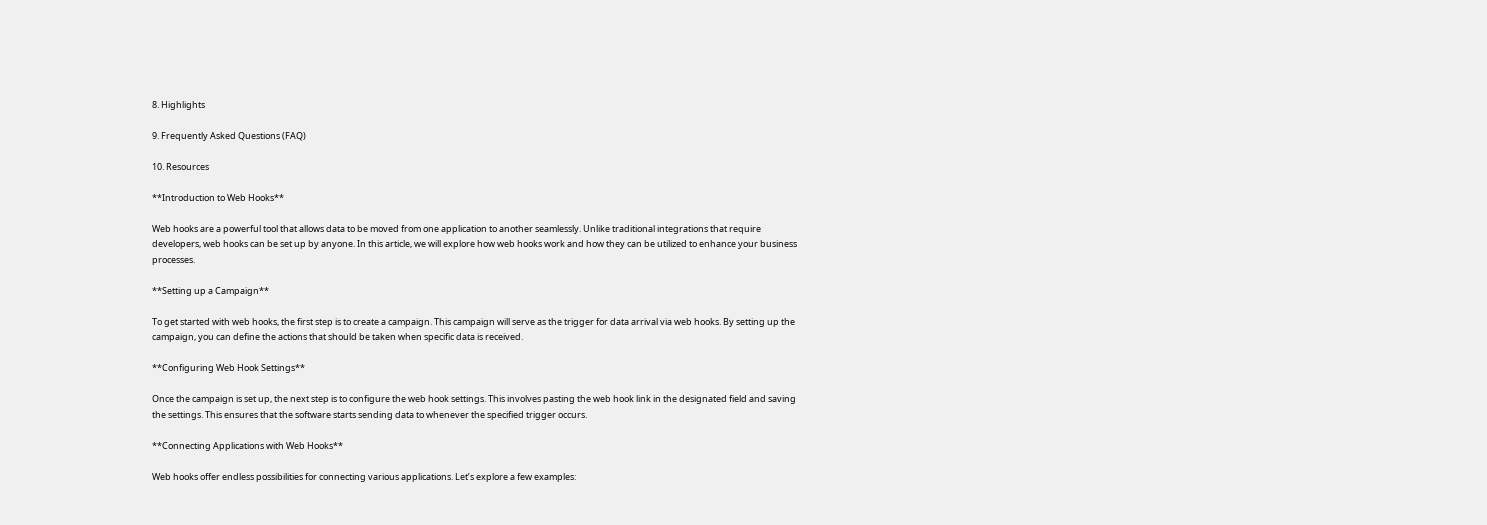8. Highlights

9. Frequently Asked Questions (FAQ)

10. Resources

**Introduction to Web Hooks**

Web hooks are a powerful tool that allows data to be moved from one application to another seamlessly. Unlike traditional integrations that require developers, web hooks can be set up by anyone. In this article, we will explore how web hooks work and how they can be utilized to enhance your business processes.

**Setting up a Campaign**

To get started with web hooks, the first step is to create a campaign. This campaign will serve as the trigger for data arrival via web hooks. By setting up the campaign, you can define the actions that should be taken when specific data is received.

**Configuring Web Hook Settings**

Once the campaign is set up, the next step is to configure the web hook settings. This involves pasting the web hook link in the designated field and saving the settings. This ensures that the software starts sending data to whenever the specified trigger occurs.

**Connecting Applications with Web Hooks**

Web hooks offer endless possibilities for connecting various applications. Let’s explore a few examples: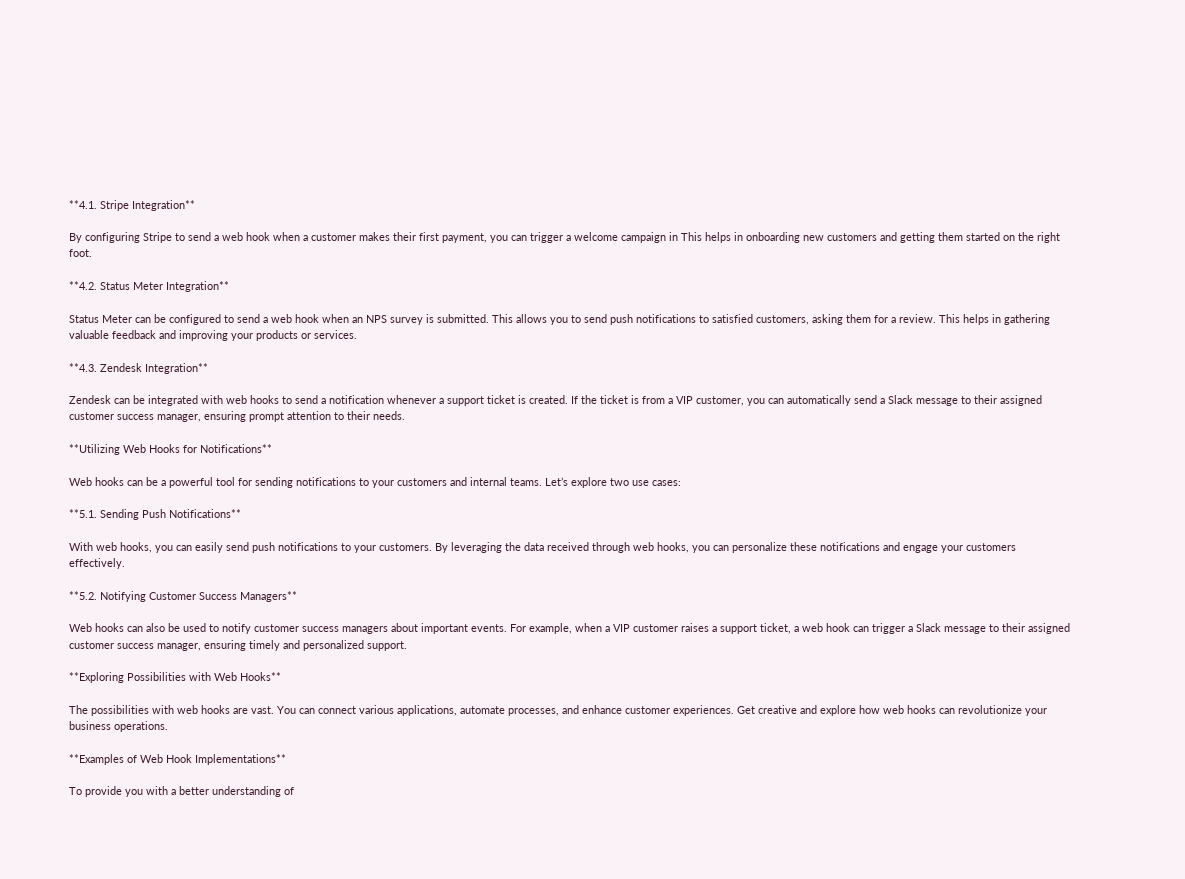**4.1. Stripe Integration**

By configuring Stripe to send a web hook when a customer makes their first payment, you can trigger a welcome campaign in This helps in onboarding new customers and getting them started on the right foot.

**4.2. Status Meter Integration**

Status Meter can be configured to send a web hook when an NPS survey is submitted. This allows you to send push notifications to satisfied customers, asking them for a review. This helps in gathering valuable feedback and improving your products or services.

**4.3. Zendesk Integration**

Zendesk can be integrated with web hooks to send a notification whenever a support ticket is created. If the ticket is from a VIP customer, you can automatically send a Slack message to their assigned customer success manager, ensuring prompt attention to their needs.

**Utilizing Web Hooks for Notifications**

Web hooks can be a powerful tool for sending notifications to your customers and internal teams. Let’s explore two use cases:

**5.1. Sending Push Notifications**

With web hooks, you can easily send push notifications to your customers. By leveraging the data received through web hooks, you can personalize these notifications and engage your customers effectively.

**5.2. Notifying Customer Success Managers**

Web hooks can also be used to notify customer success managers about important events. For example, when a VIP customer raises a support ticket, a web hook can trigger a Slack message to their assigned customer success manager, ensuring timely and personalized support.

**Exploring Possibilities with Web Hooks**

The possibilities with web hooks are vast. You can connect various applications, automate processes, and enhance customer experiences. Get creative and explore how web hooks can revolutionize your business operations.

**Examples of Web Hook Implementations**

To provide you with a better understanding of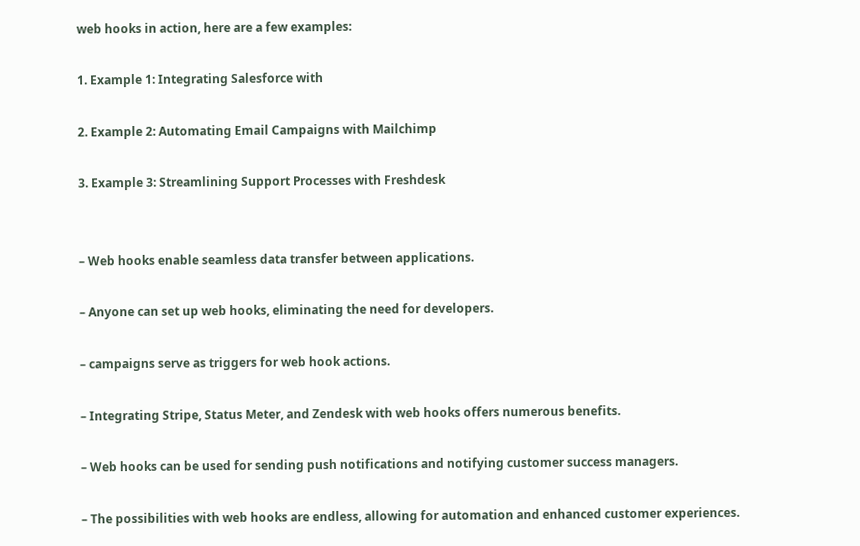web hooks in action, here are a few examples:

1. Example 1: Integrating Salesforce with

2. Example 2: Automating Email Campaigns with Mailchimp

3. Example 3: Streamlining Support Processes with Freshdesk


– Web hooks enable seamless data transfer between applications.

– Anyone can set up web hooks, eliminating the need for developers.

– campaigns serve as triggers for web hook actions.

– Integrating Stripe, Status Meter, and Zendesk with web hooks offers numerous benefits.

– Web hooks can be used for sending push notifications and notifying customer success managers.

– The possibilities with web hooks are endless, allowing for automation and enhanced customer experiences.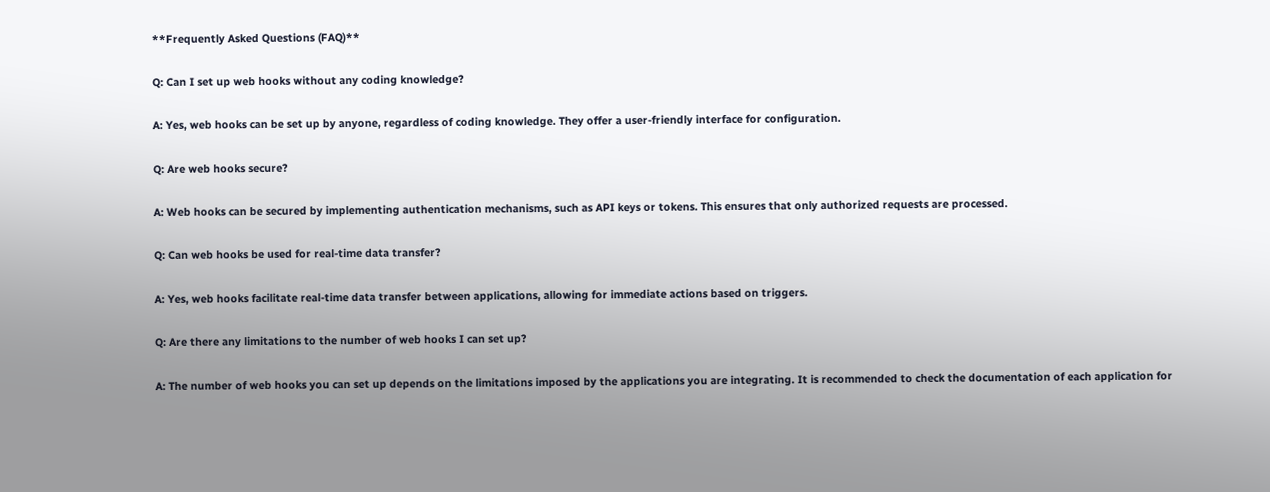**Frequently Asked Questions (FAQ)**

Q: Can I set up web hooks without any coding knowledge?

A: Yes, web hooks can be set up by anyone, regardless of coding knowledge. They offer a user-friendly interface for configuration.

Q: Are web hooks secure?

A: Web hooks can be secured by implementing authentication mechanisms, such as API keys or tokens. This ensures that only authorized requests are processed.

Q: Can web hooks be used for real-time data transfer?

A: Yes, web hooks facilitate real-time data transfer between applications, allowing for immediate actions based on triggers.

Q: Are there any limitations to the number of web hooks I can set up?

A: The number of web hooks you can set up depends on the limitations imposed by the applications you are integrating. It is recommended to check the documentation of each application for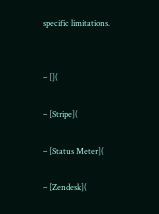specific limitations.


– [](

– [Stripe](

– [Status Meter](

– [Zendesk](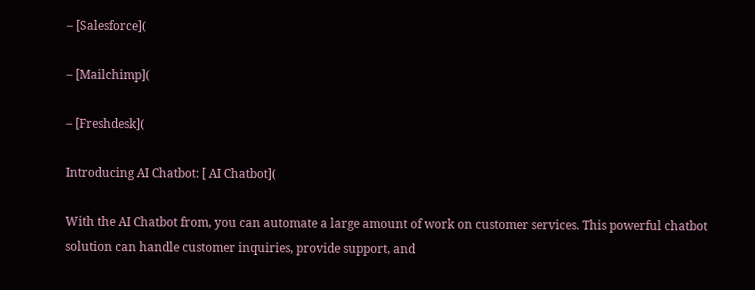– [Salesforce](

– [Mailchimp](

– [Freshdesk](

Introducing AI Chatbot: [ AI Chatbot](

With the AI Chatbot from, you can automate a large amount of work on customer services. This powerful chatbot solution can handle customer inquiries, provide support, and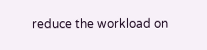reduce the workload on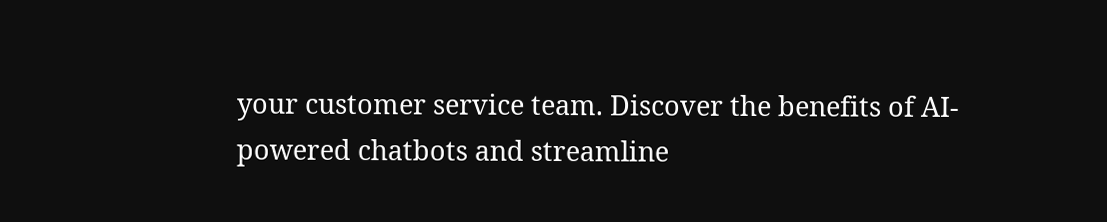your customer service team. Discover the benefits of AI-powered chatbots and streamline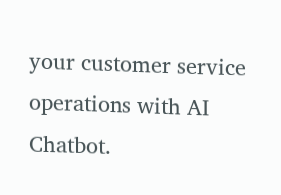your customer service operations with AI Chatbot.